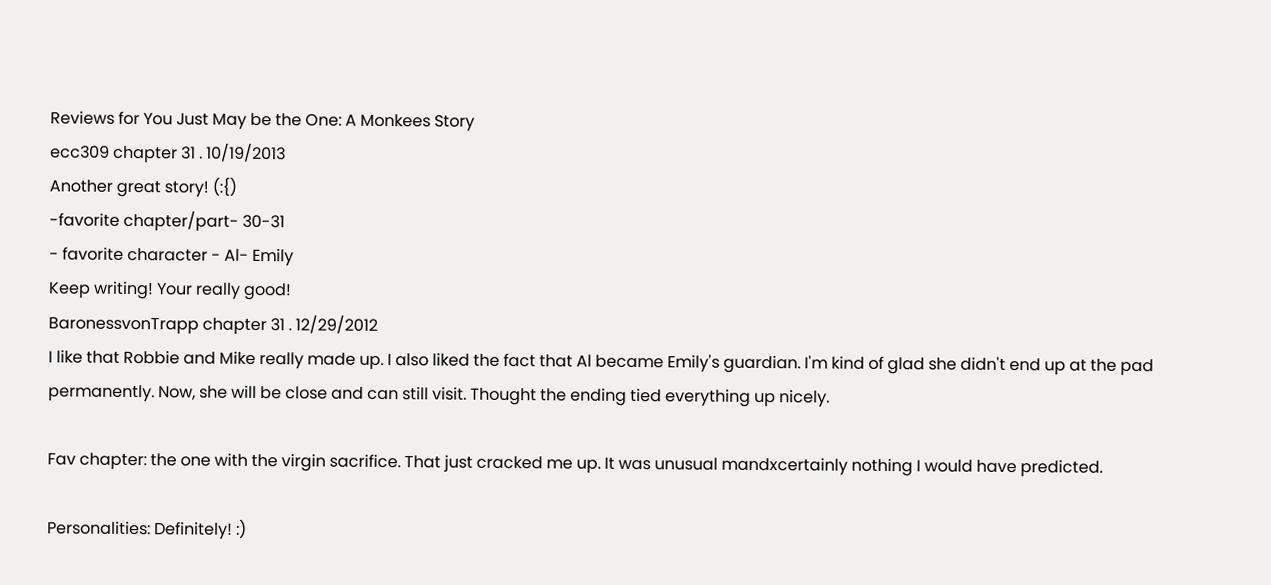Reviews for You Just May be the One: A Monkees Story
ecc309 chapter 31 . 10/19/2013
Another great story! (:{)
-favorite chapter/part- 30-31
- favorite character - Al- Emily
Keep writing! Your really good!
BaronessvonTrapp chapter 31 . 12/29/2012
I like that Robbie and Mike really made up. I also liked the fact that Al became Emily's guardian. I'm kind of glad she didn't end up at the pad permanently. Now, she will be close and can still visit. Thought the ending tied everything up nicely.

Fav chapter: the one with the virgin sacrifice. That just cracked me up. It was unusual mandxcertainly nothing I would have predicted.

Personalities: Definitely! :)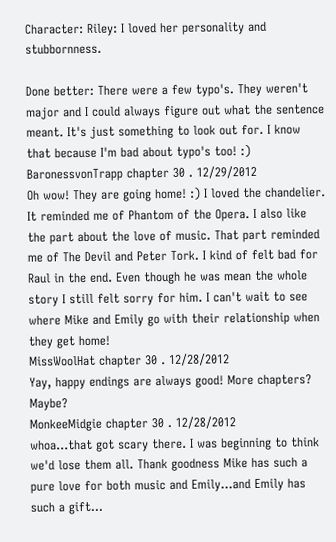Character: Riley: I loved her personality and stubbornness.

Done better: There were a few typo's. They weren't major and I could always figure out what the sentence meant. It's just something to look out for. I know that because I'm bad about typo's too! :)
BaronessvonTrapp chapter 30 . 12/29/2012
Oh wow! They are going home! :) I loved the chandelier. It reminded me of Phantom of the Opera. I also like the part about the love of music. That part reminded me of The Devil and Peter Tork. I kind of felt bad for Raul in the end. Even though he was mean the whole story I still felt sorry for him. I can't wait to see where Mike and Emily go with their relationship when they get home!
MissWoolHat chapter 30 . 12/28/2012
Yay, happy endings are always good! More chapters? Maybe?
MonkeeMidgie chapter 30 . 12/28/2012
whoa...that got scary there. I was beginning to think we'd lose them all. Thank goodness Mike has such a pure love for both music and Emily...and Emily has such a gift...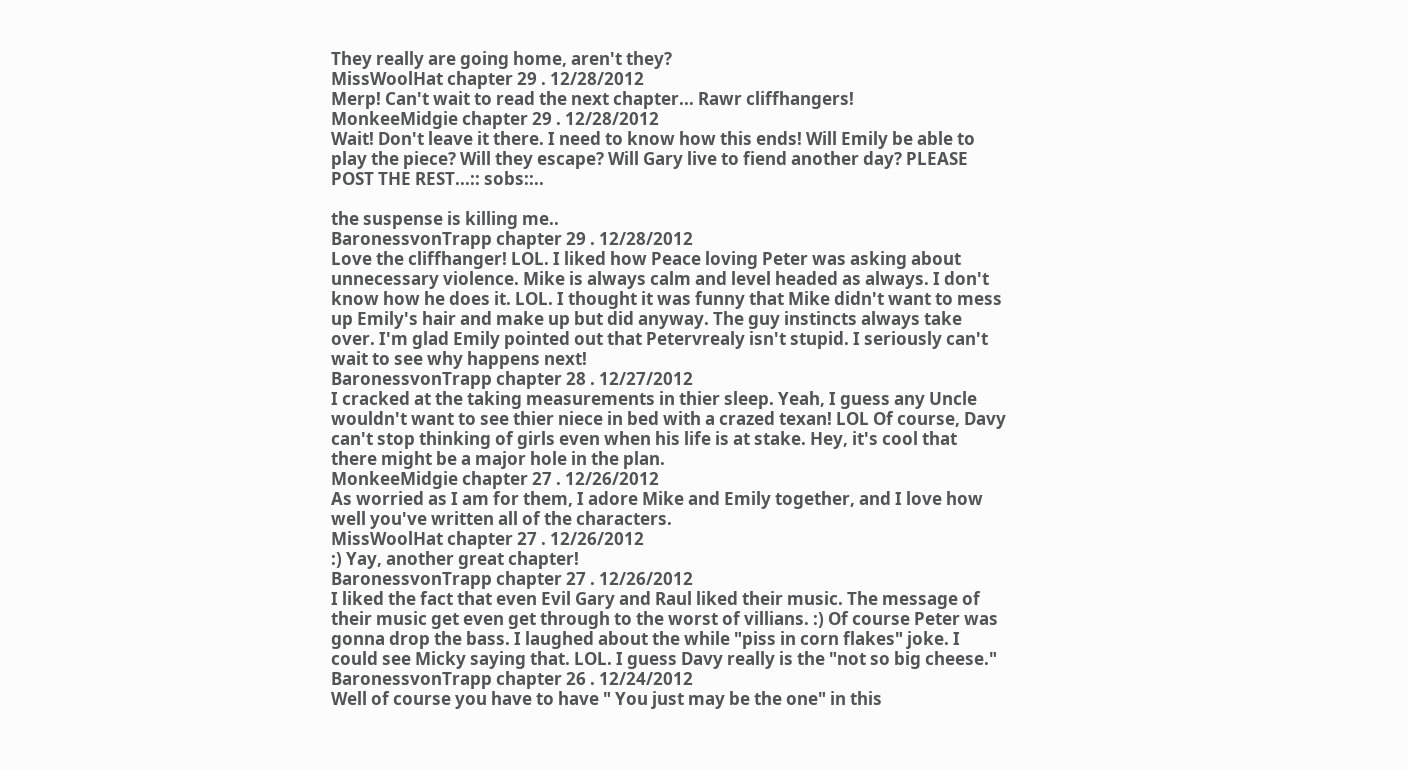They really are going home, aren't they?
MissWoolHat chapter 29 . 12/28/2012
Merp! Can't wait to read the next chapter... Rawr cliffhangers!
MonkeeMidgie chapter 29 . 12/28/2012
Wait! Don't leave it there. I need to know how this ends! Will Emily be able to play the piece? Will they escape? Will Gary live to fiend another day? PLEASE POST THE REST...:: sobs::..

the suspense is killing me..
BaronessvonTrapp chapter 29 . 12/28/2012
Love the cliffhanger! LOL. I liked how Peace loving Peter was asking about unnecessary violence. Mike is always calm and level headed as always. I don't know how he does it. LOL. I thought it was funny that Mike didn't want to mess up Emily's hair and make up but did anyway. The guy instincts always take over. I'm glad Emily pointed out that Petervrealy isn't stupid. I seriously can't wait to see why happens next!
BaronessvonTrapp chapter 28 . 12/27/2012
I cracked at the taking measurements in thier sleep. Yeah, I guess any Uncle wouldn't want to see thier niece in bed with a crazed texan! LOL Of course, Davy can't stop thinking of girls even when his life is at stake. Hey, it's cool that there might be a major hole in the plan.
MonkeeMidgie chapter 27 . 12/26/2012
As worried as I am for them, I adore Mike and Emily together, and I love how well you've written all of the characters.
MissWoolHat chapter 27 . 12/26/2012
:) Yay, another great chapter!
BaronessvonTrapp chapter 27 . 12/26/2012
I liked the fact that even Evil Gary and Raul liked their music. The message of their music get even get through to the worst of villians. :) Of course Peter was gonna drop the bass. I laughed about the while "piss in corn flakes" joke. I could see Micky saying that. LOL. I guess Davy really is the "not so big cheese."
BaronessvonTrapp chapter 26 . 12/24/2012
Well of course you have to have " You just may be the one" in this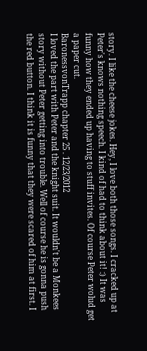story. I like the cheese jokes. Hey, I love both those songs. I cracked up at Peter's knows nothing speech. I kind of had to think about it! :) It was funny how they ended up having to stuff invites. Of course Peter wolud get a paper cut.
BaronessvonTrapp chapter 25 . 12/23/2012
I loved the part with Peter and the knight suit. It wouldn't be a Monkees story without Peter getting into trouble. Well of course he is gonna push the red button. I think it is funny that they were scared of him at first. I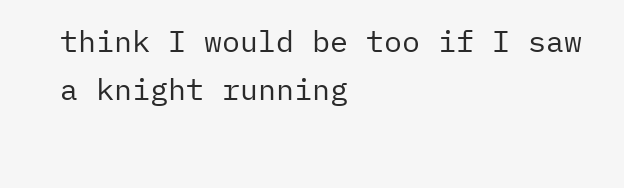think I would be too if I saw a knight running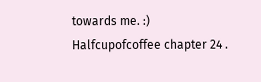towards me. :)
Halfcupofcoffee chapter 24 .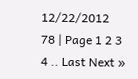12/22/2012
78 | Page 1 2 3 4 .. Last Next »